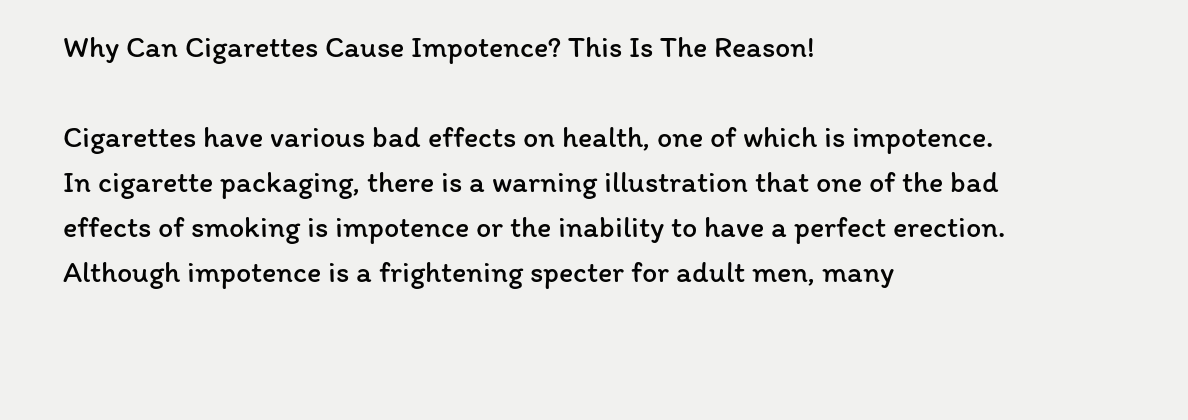Why Can Cigarettes Cause Impotence? This Is The Reason!

Cigarettes have various bad effects on health, one of which is impotence.
In cigarette packaging, there is a warning illustration that one of the bad effects of smoking is impotence or the inability to have a perfect erection. Although impotence is a frightening specter for adult men, many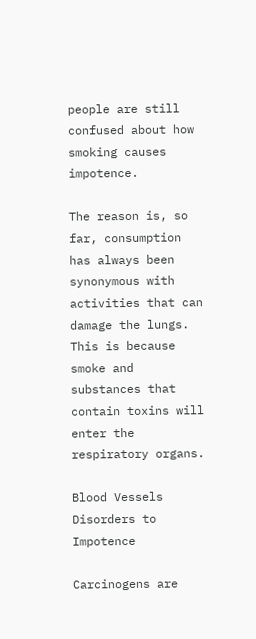people are still confused about how smoking causes impotence.

The reason is, so far, consumption has always been synonymous with activities that can damage the lungs. This is because smoke and substances that contain toxins will enter the respiratory organs.

Blood Vessels Disorders to Impotence

Carcinogens are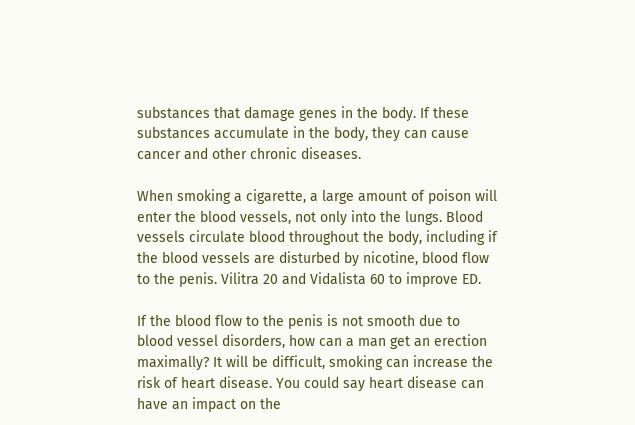substances that damage genes in the body. If these substances accumulate in the body, they can cause cancer and other chronic diseases.

When smoking a cigarette, a large amount of poison will enter the blood vessels, not only into the lungs. Blood vessels circulate blood throughout the body, including if the blood vessels are disturbed by nicotine, blood flow to the penis. Vilitra 20 and Vidalista 60 to improve ED.

If the blood flow to the penis is not smooth due to blood vessel disorders, how can a man get an erection maximally? It will be difficult, smoking can increase the risk of heart disease. You could say heart disease can have an impact on the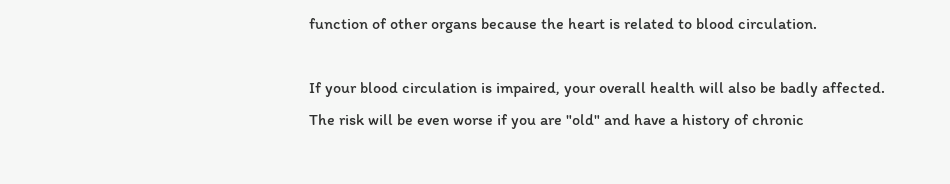function of other organs because the heart is related to blood circulation.

If your blood circulation is impaired, your overall health will also be badly affected. The risk will be even worse if you are "old" and have a history of chronic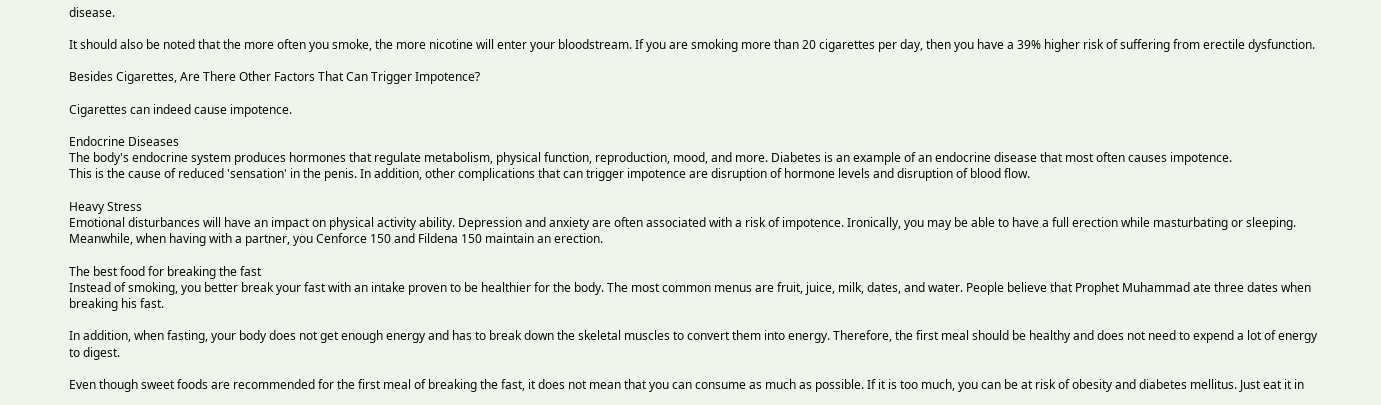disease.

It should also be noted that the more often you smoke, the more nicotine will enter your bloodstream. If you are smoking more than 20 cigarettes per day, then you have a 39% higher risk of suffering from erectile dysfunction.

Besides Cigarettes, Are There Other Factors That Can Trigger Impotence?

Cigarettes can indeed cause impotence.

Endocrine Diseases
The body's endocrine system produces hormones that regulate metabolism, physical function, reproduction, mood, and more. Diabetes is an example of an endocrine disease that most often causes impotence.
This is the cause of reduced 'sensation' in the penis. In addition, other complications that can trigger impotence are disruption of hormone levels and disruption of blood flow.

Heavy Stress
Emotional disturbances will have an impact on physical activity ability. Depression and anxiety are often associated with a risk of impotence. Ironically, you may be able to have a full erection while masturbating or sleeping. Meanwhile, when having with a partner, you Cenforce 150 and Fildena 150 maintain an erection.

The best food for breaking the fast
Instead of smoking, you better break your fast with an intake proven to be healthier for the body. The most common menus are fruit, juice, milk, dates, and water. People believe that Prophet Muhammad ate three dates when breaking his fast.

In addition, when fasting, your body does not get enough energy and has to break down the skeletal muscles to convert them into energy. Therefore, the first meal should be healthy and does not need to expend a lot of energy to digest.

Even though sweet foods are recommended for the first meal of breaking the fast, it does not mean that you can consume as much as possible. If it is too much, you can be at risk of obesity and diabetes mellitus. Just eat it in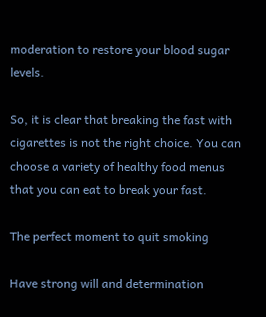moderation to restore your blood sugar levels.

So, it is clear that breaking the fast with cigarettes is not the right choice. You can choose a variety of healthy food menus that you can eat to break your fast.

The perfect moment to quit smoking

Have strong will and determination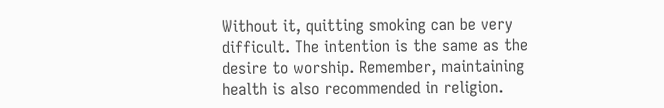Without it, quitting smoking can be very difficult. The intention is the same as the desire to worship. Remember, maintaining health is also recommended in religion.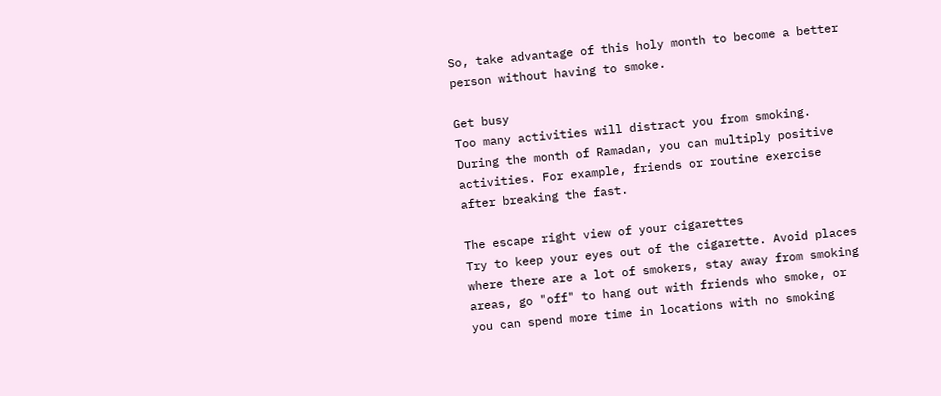So, take advantage of this holy month to become a better person without having to smoke.

Get busy
Too many activities will distract you from smoking. During the month of Ramadan, you can multiply positive activities. For example, friends or routine exercise after breaking the fast.

The escape right view of your cigarettes
Try to keep your eyes out of the cigarette. Avoid places where there are a lot of smokers, stay away from smoking areas, go "off" to hang out with friends who smoke, or you can spend more time in locations with no smoking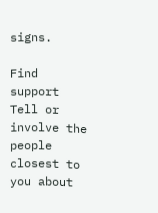signs.

Find support
Tell or involve the people closest to you about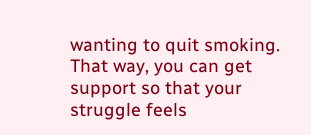wanting to quit smoking. That way, you can get support so that your struggle feels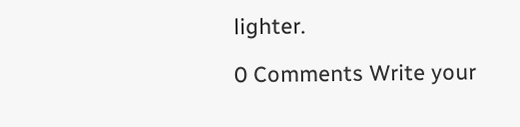lighter.

0 Comments Write your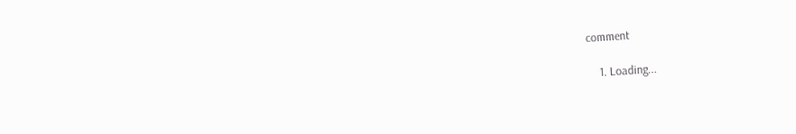comment

    1. Loading...